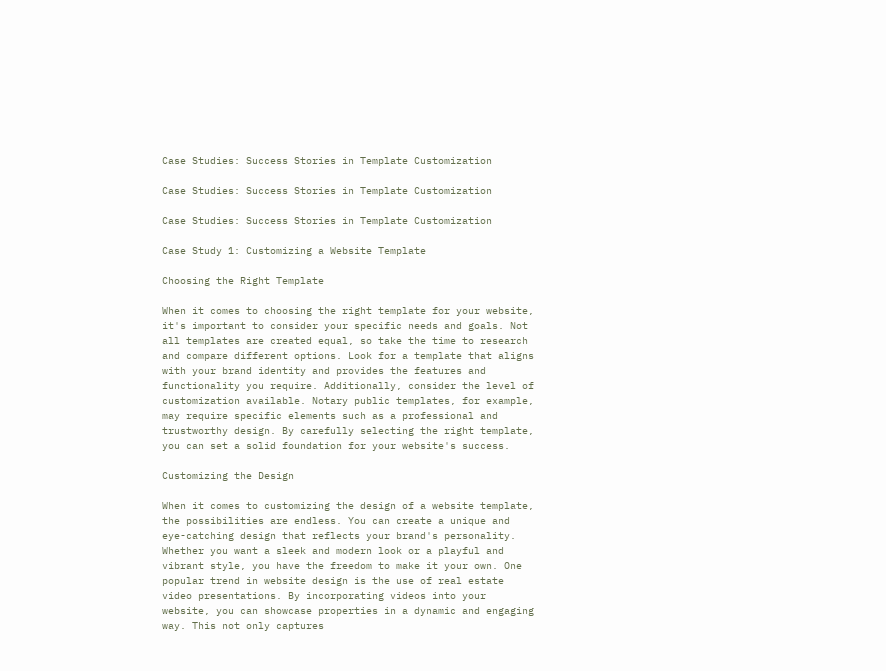Case Studies: Success Stories in Template Customization

Case Studies: Success Stories in Template Customization

Case Studies: Success Stories in Template Customization

Case Study 1: Customizing a Website Template

Choosing the Right Template

When it comes to choosing the right template for your website, it's important to consider your specific needs and goals. Not all templates are created equal, so take the time to research and compare different options. Look for a template that aligns with your brand identity and provides the features and functionality you require. Additionally, consider the level of customization available. Notary public templates, for example, may require specific elements such as a professional and trustworthy design. By carefully selecting the right template, you can set a solid foundation for your website's success.

Customizing the Design

When it comes to customizing the design of a website template, the possibilities are endless. You can create a unique and eye-catching design that reflects your brand's personality. Whether you want a sleek and modern look or a playful and vibrant style, you have the freedom to make it your own. One popular trend in website design is the use of real estate video presentations. By incorporating videos into your website, you can showcase properties in a dynamic and engaging way. This not only captures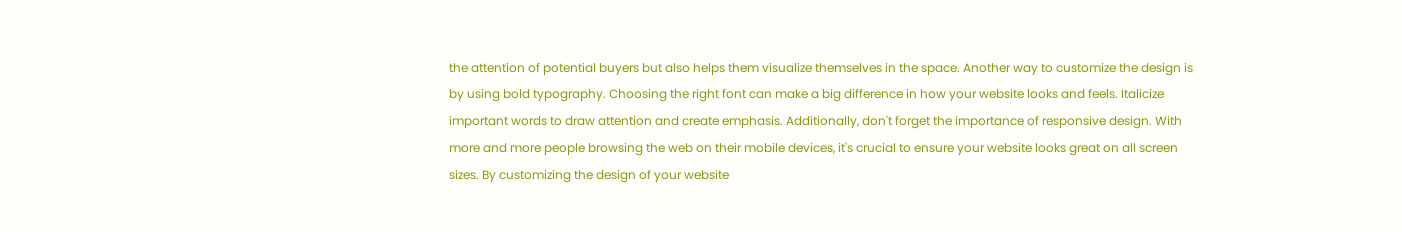the attention of potential buyers but also helps them visualize themselves in the space. Another way to customize the design is by using bold typography. Choosing the right font can make a big difference in how your website looks and feels. Italicize important words to draw attention and create emphasis. Additionally, don't forget the importance of responsive design. With more and more people browsing the web on their mobile devices, it's crucial to ensure your website looks great on all screen sizes. By customizing the design of your website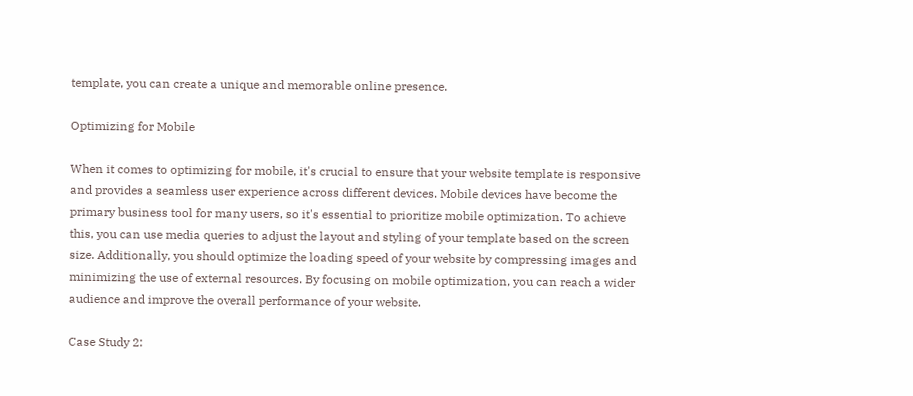template, you can create a unique and memorable online presence.

Optimizing for Mobile

When it comes to optimizing for mobile, it's crucial to ensure that your website template is responsive and provides a seamless user experience across different devices. Mobile devices have become the primary business tool for many users, so it's essential to prioritize mobile optimization. To achieve this, you can use media queries to adjust the layout and styling of your template based on the screen size. Additionally, you should optimize the loading speed of your website by compressing images and minimizing the use of external resources. By focusing on mobile optimization, you can reach a wider audience and improve the overall performance of your website.

Case Study 2: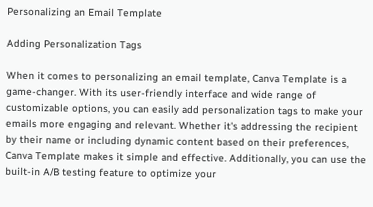Personalizing an Email Template

Adding Personalization Tags

When it comes to personalizing an email template, Canva Template is a game-changer. With its user-friendly interface and wide range of customizable options, you can easily add personalization tags to make your emails more engaging and relevant. Whether it's addressing the recipient by their name or including dynamic content based on their preferences, Canva Template makes it simple and effective. Additionally, you can use the built-in A/B testing feature to optimize your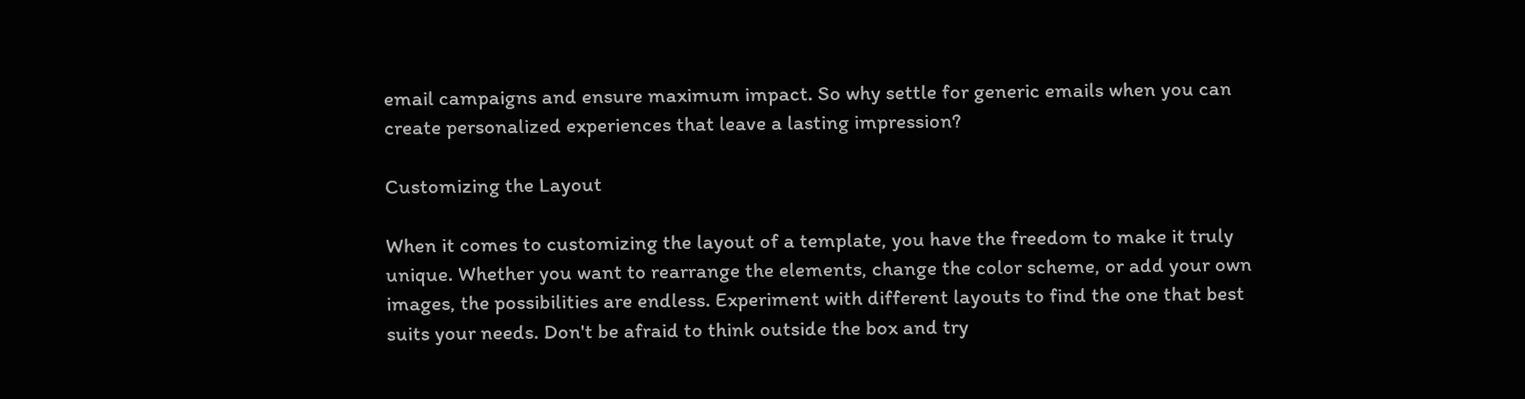email campaigns and ensure maximum impact. So why settle for generic emails when you can create personalized experiences that leave a lasting impression?

Customizing the Layout

When it comes to customizing the layout of a template, you have the freedom to make it truly unique. Whether you want to rearrange the elements, change the color scheme, or add your own images, the possibilities are endless. Experiment with different layouts to find the one that best suits your needs. Don't be afraid to think outside the box and try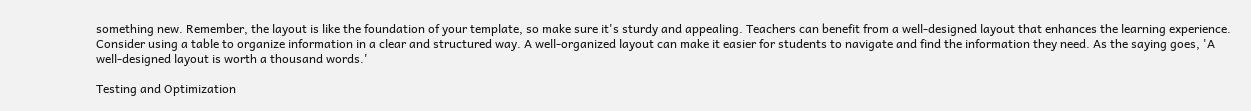something new. Remember, the layout is like the foundation of your template, so make sure it's sturdy and appealing. Teachers can benefit from a well-designed layout that enhances the learning experience. Consider using a table to organize information in a clear and structured way. A well-organized layout can make it easier for students to navigate and find the information they need. As the saying goes, 'A well-designed layout is worth a thousand words.'

Testing and Optimization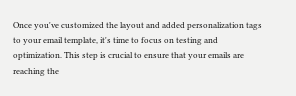Once you've customized the layout and added personalization tags to your email template, it's time to focus on testing and optimization. This step is crucial to ensure that your emails are reaching the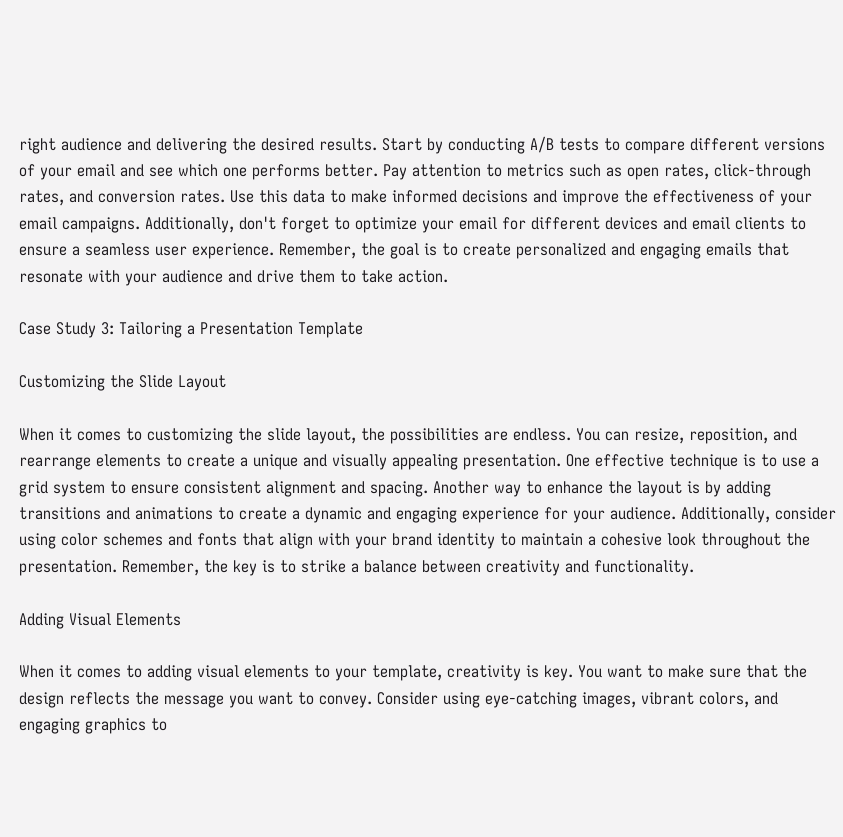right audience and delivering the desired results. Start by conducting A/B tests to compare different versions of your email and see which one performs better. Pay attention to metrics such as open rates, click-through rates, and conversion rates. Use this data to make informed decisions and improve the effectiveness of your email campaigns. Additionally, don't forget to optimize your email for different devices and email clients to ensure a seamless user experience. Remember, the goal is to create personalized and engaging emails that resonate with your audience and drive them to take action.

Case Study 3: Tailoring a Presentation Template

Customizing the Slide Layout

When it comes to customizing the slide layout, the possibilities are endless. You can resize, reposition, and rearrange elements to create a unique and visually appealing presentation. One effective technique is to use a grid system to ensure consistent alignment and spacing. Another way to enhance the layout is by adding transitions and animations to create a dynamic and engaging experience for your audience. Additionally, consider using color schemes and fonts that align with your brand identity to maintain a cohesive look throughout the presentation. Remember, the key is to strike a balance between creativity and functionality.

Adding Visual Elements

When it comes to adding visual elements to your template, creativity is key. You want to make sure that the design reflects the message you want to convey. Consider using eye-catching images, vibrant colors, and engaging graphics to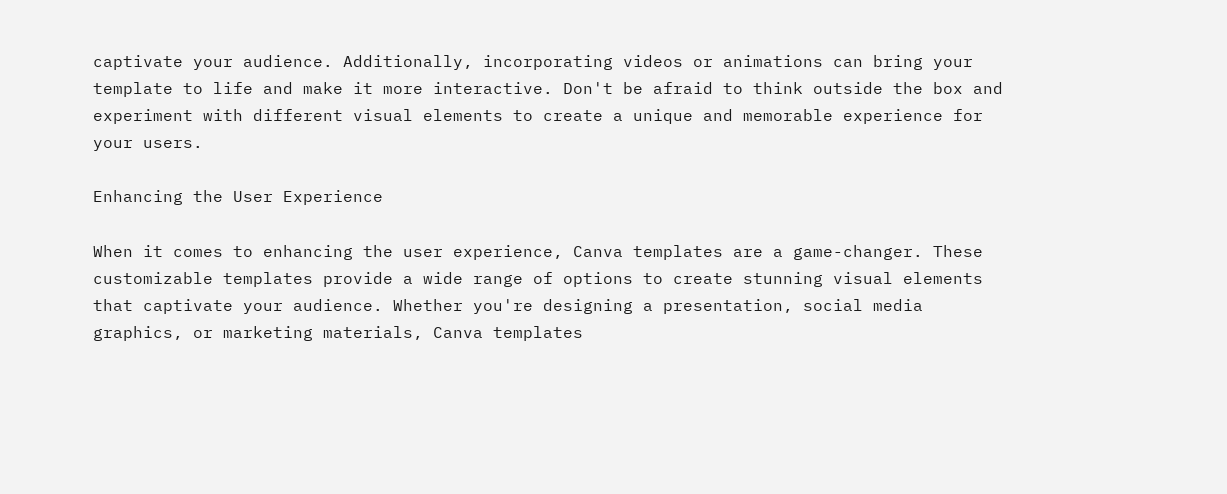captivate your audience. Additionally, incorporating videos or animations can bring your template to life and make it more interactive. Don't be afraid to think outside the box and experiment with different visual elements to create a unique and memorable experience for your users.

Enhancing the User Experience

When it comes to enhancing the user experience, Canva templates are a game-changer. These customizable templates provide a wide range of options to create stunning visual elements that captivate your audience. Whether you're designing a presentation, social media graphics, or marketing materials, Canva templates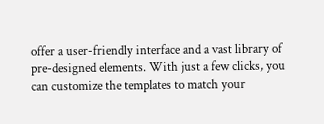offer a user-friendly interface and a vast library of pre-designed elements. With just a few clicks, you can customize the templates to match your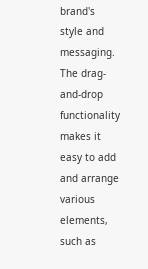brand's style and messaging. The drag-and-drop functionality makes it easy to add and arrange various elements, such as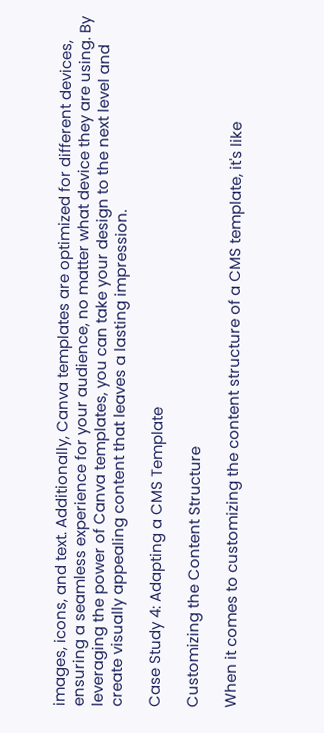images, icons, and text. Additionally, Canva templates are optimized for different devices, ensuring a seamless experience for your audience, no matter what device they are using. By leveraging the power of Canva templates, you can take your design to the next level and create visually appealing content that leaves a lasting impression.

Case Study 4: Adapting a CMS Template

Customizing the Content Structure

When it comes to customizing the content structure of a CMS template, it's like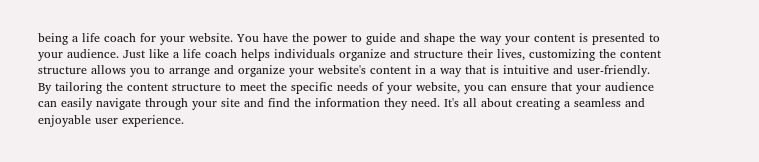being a life coach for your website. You have the power to guide and shape the way your content is presented to your audience. Just like a life coach helps individuals organize and structure their lives, customizing the content structure allows you to arrange and organize your website's content in a way that is intuitive and user-friendly. By tailoring the content structure to meet the specific needs of your website, you can ensure that your audience can easily navigate through your site and find the information they need. It's all about creating a seamless and enjoyable user experience.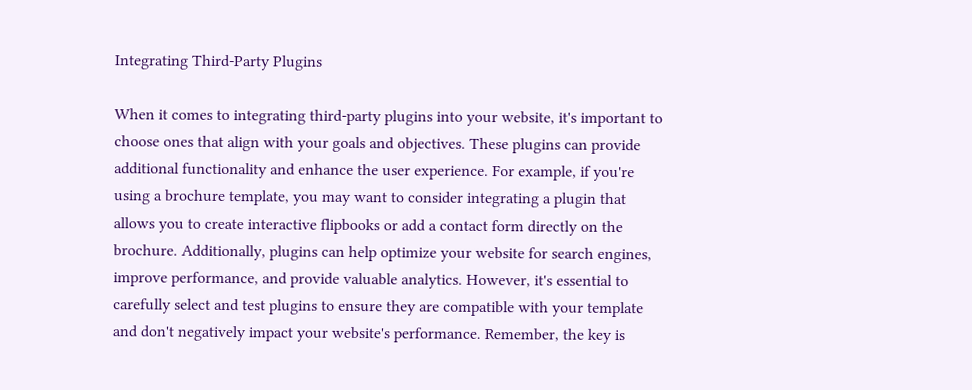Integrating Third-Party Plugins

When it comes to integrating third-party plugins into your website, it's important to choose ones that align with your goals and objectives. These plugins can provide additional functionality and enhance the user experience. For example, if you're using a brochure template, you may want to consider integrating a plugin that allows you to create interactive flipbooks or add a contact form directly on the brochure. Additionally, plugins can help optimize your website for search engines, improve performance, and provide valuable analytics. However, it's essential to carefully select and test plugins to ensure they are compatible with your template and don't negatively impact your website's performance. Remember, the key is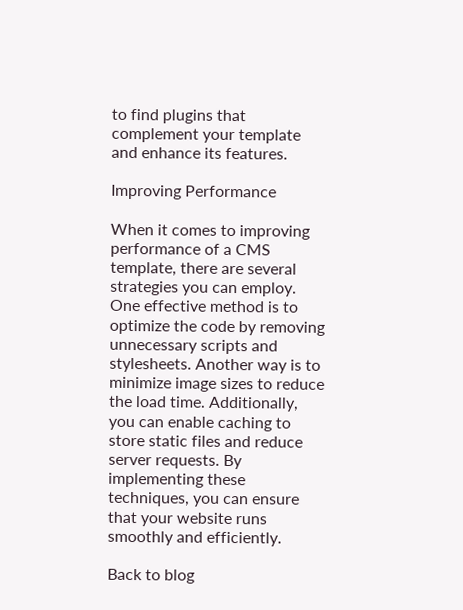to find plugins that complement your template and enhance its features.

Improving Performance

When it comes to improving performance of a CMS template, there are several strategies you can employ. One effective method is to optimize the code by removing unnecessary scripts and stylesheets. Another way is to minimize image sizes to reduce the load time. Additionally, you can enable caching to store static files and reduce server requests. By implementing these techniques, you can ensure that your website runs smoothly and efficiently.

Back to blog